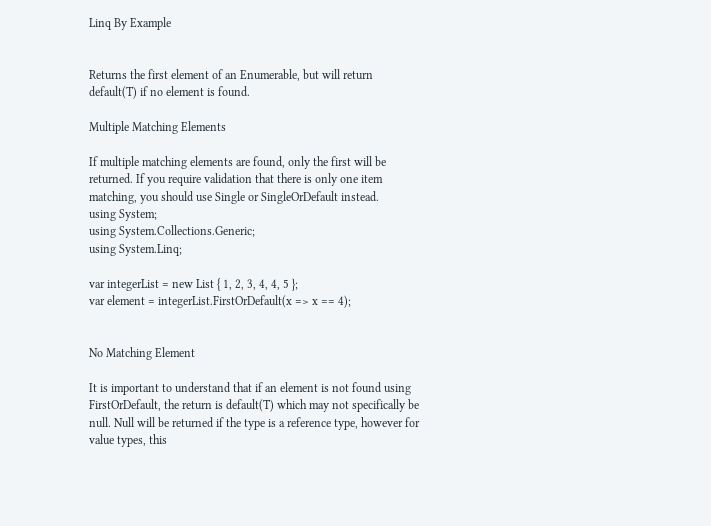Linq By Example


Returns the first element of an Enumerable, but will return default(T) if no element is found.

Multiple Matching Elements

If multiple matching elements are found, only the first will be returned. If you require validation that there is only one item matching, you should use Single or SingleOrDefault instead.
using System;
using System.Collections.Generic;
using System.Linq;

var integerList = new List { 1, 2, 3, 4, 4, 5 };
var element = integerList.FirstOrDefault(x => x == 4);


No Matching Element

It is important to understand that if an element is not found using FirstOrDefault, the return is default(T) which may not specifically be null. Null will be returned if the type is a reference type, however for value types, this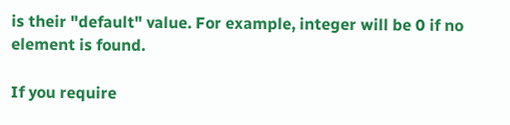is their "default" value. For example, integer will be 0 if no element is found.

If you require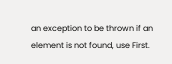an exception to be thrown if an element is not found, use First.